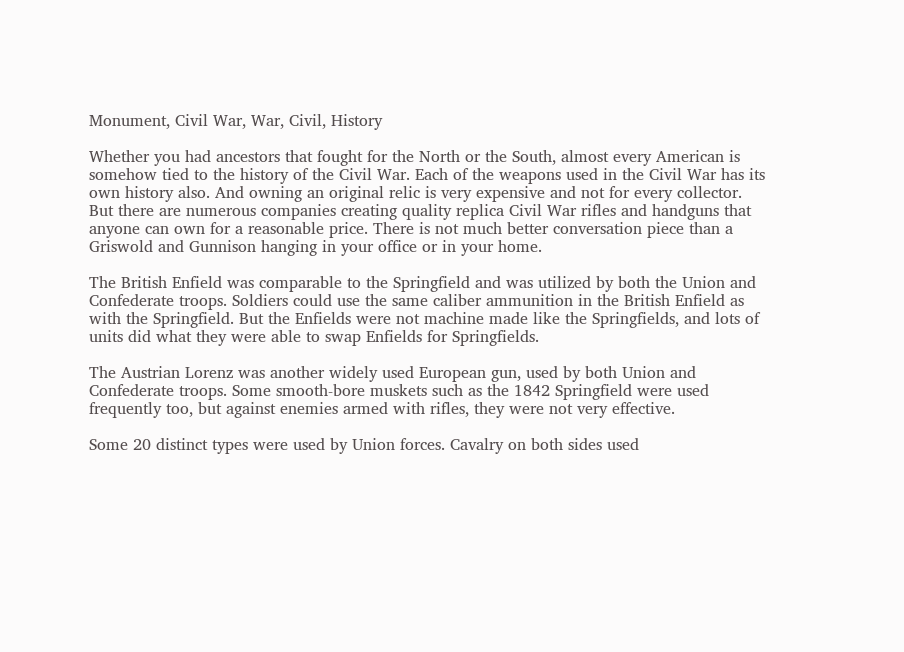Monument, Civil War, War, Civil, History

Whether you had ancestors that fought for the North or the South, almost every American is somehow tied to the history of the Civil War. Each of the weapons used in the Civil War has its own history also. And owning an original relic is very expensive and not for every collector. But there are numerous companies creating quality replica Civil War rifles and handguns that anyone can own for a reasonable price. There is not much better conversation piece than a Griswold and Gunnison hanging in your office or in your home.

The British Enfield was comparable to the Springfield and was utilized by both the Union and Confederate troops. Soldiers could use the same caliber ammunition in the British Enfield as with the Springfield. But the Enfields were not machine made like the Springfields, and lots of units did what they were able to swap Enfields for Springfields.

The Austrian Lorenz was another widely used European gun, used by both Union and Confederate troops. Some smooth-bore muskets such as the 1842 Springfield were used frequently too, but against enemies armed with rifles, they were not very effective.

Some 20 distinct types were used by Union forces. Cavalry on both sides used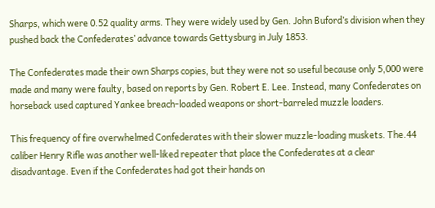Sharps, which were 0.52 quality arms. They were widely used by Gen. John Buford’s division when they pushed back the Confederates’ advance towards Gettysburg in July 1853.

The Confederates made their own Sharps copies, but they were not so useful because only 5,000 were made and many were faulty, based on reports by Gen. Robert E. Lee. Instead, many Confederates on horseback used captured Yankee breach-loaded weapons or short-barreled muzzle loaders.

This frequency of fire overwhelmed Confederates with their slower muzzle-loading muskets. The.44 caliber Henry Rifle was another well-liked repeater that place the Confederates at a clear disadvantage. Even if the Confederates had got their hands on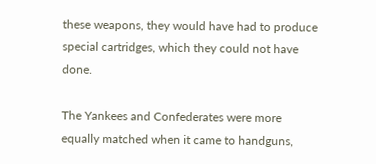these weapons, they would have had to produce special cartridges, which they could not have done.

The Yankees and Confederates were more equally matched when it came to handguns,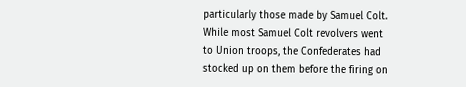particularly those made by Samuel Colt. While most Samuel Colt revolvers went to Union troops, the Confederates had stocked up on them before the firing on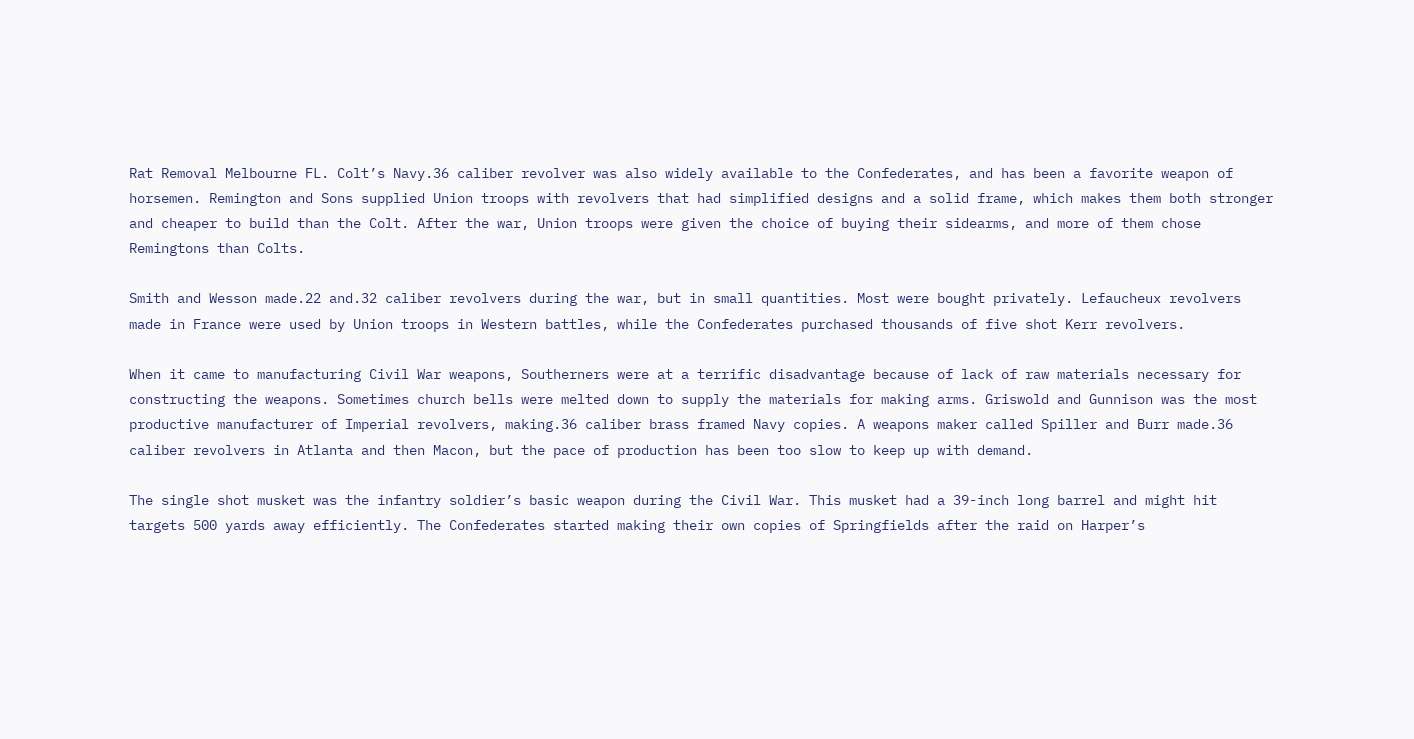Rat Removal Melbourne FL. Colt’s Navy.36 caliber revolver was also widely available to the Confederates, and has been a favorite weapon of horsemen. Remington and Sons supplied Union troops with revolvers that had simplified designs and a solid frame, which makes them both stronger and cheaper to build than the Colt. After the war, Union troops were given the choice of buying their sidearms, and more of them chose Remingtons than Colts.

Smith and Wesson made.22 and.32 caliber revolvers during the war, but in small quantities. Most were bought privately. Lefaucheux revolvers made in France were used by Union troops in Western battles, while the Confederates purchased thousands of five shot Kerr revolvers.

When it came to manufacturing Civil War weapons, Southerners were at a terrific disadvantage because of lack of raw materials necessary for constructing the weapons. Sometimes church bells were melted down to supply the materials for making arms. Griswold and Gunnison was the most productive manufacturer of Imperial revolvers, making.36 caliber brass framed Navy copies. A weapons maker called Spiller and Burr made.36 caliber revolvers in Atlanta and then Macon, but the pace of production has been too slow to keep up with demand.

The single shot musket was the infantry soldier’s basic weapon during the Civil War. This musket had a 39-inch long barrel and might hit targets 500 yards away efficiently. The Confederates started making their own copies of Springfields after the raid on Harper’s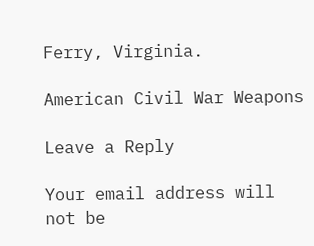Ferry, Virginia.

American Civil War Weapons

Leave a Reply

Your email address will not be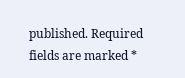published. Required fields are marked *